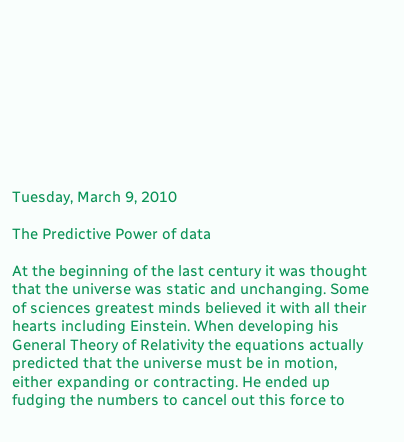Tuesday, March 9, 2010

The Predictive Power of data

At the beginning of the last century it was thought that the universe was static and unchanging. Some of sciences greatest minds believed it with all their hearts including Einstein. When developing his General Theory of Relativity the equations actually predicted that the universe must be in motion, either expanding or contracting. He ended up fudging the numbers to cancel out this force to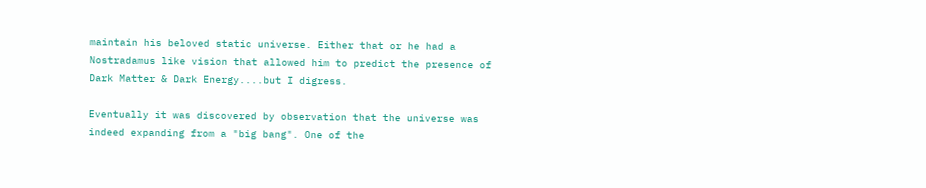maintain his beloved static universe. Either that or he had a Nostradamus like vision that allowed him to predict the presence of Dark Matter & Dark Energy....but I digress.

Eventually it was discovered by observation that the universe was indeed expanding from a "big bang". One of the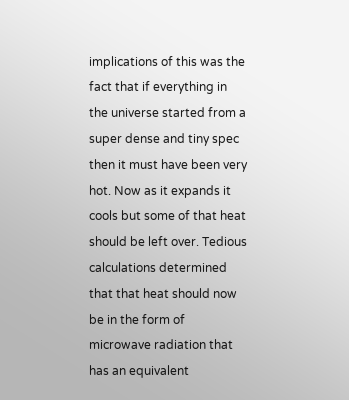implications of this was the fact that if everything in the universe started from a super dense and tiny spec then it must have been very hot. Now as it expands it cools but some of that heat should be left over. Tedious calculations determined that that heat should now be in the form of microwave radiation that has an equivalent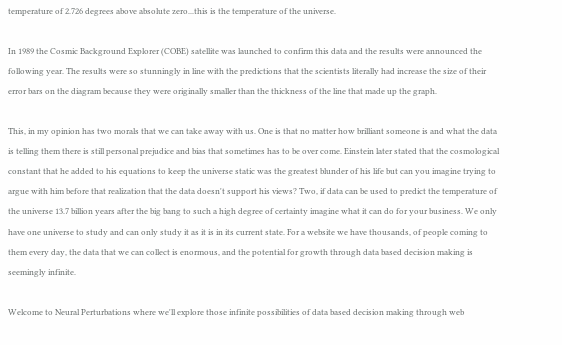temperature of 2.726 degrees above absolute zero...this is the temperature of the universe.

In 1989 the Cosmic Background Explorer (COBE) satellite was launched to confirm this data and the results were announced the following year. The results were so stunningly in line with the predictions that the scientists literally had increase the size of their error bars on the diagram because they were originally smaller than the thickness of the line that made up the graph.

This, in my opinion has two morals that we can take away with us. One is that no matter how brilliant someone is and what the data is telling them there is still personal prejudice and bias that sometimes has to be over come. Einstein later stated that the cosmological constant that he added to his equations to keep the universe static was the greatest blunder of his life but can you imagine trying to argue with him before that realization that the data doesn't support his views? Two, if data can be used to predict the temperature of the universe 13.7 billion years after the big bang to such a high degree of certainty imagine what it can do for your business. We only have one universe to study and can only study it as it is in its current state. For a website we have thousands, of people coming to them every day, the data that we can collect is enormous, and the potential for growth through data based decision making is seemingly infinite.

Welcome to Neural Perturbations where we'll explore those infinite possibilities of data based decision making through web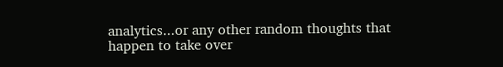analytics...or any other random thoughts that happen to take over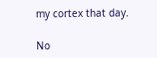my cortex that day.

No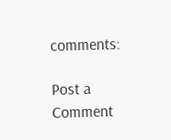comments:

Post a Comment